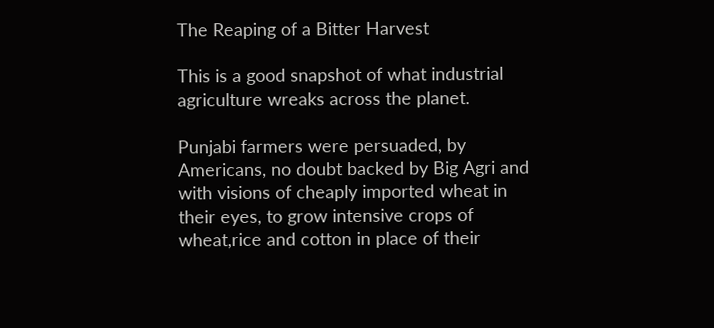The Reaping of a Bitter Harvest

This is a good snapshot of what industrial agriculture wreaks across the planet.

Punjabi farmers were persuaded, by Americans, no doubt backed by Big Agri and with visions of cheaply imported wheat in their eyes, to grow intensive crops of wheat,rice and cotton in place of their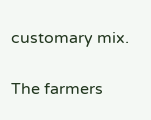customary mix.

The farmers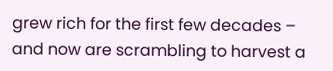grew rich for the first few decades – and now are scrambling to harvest a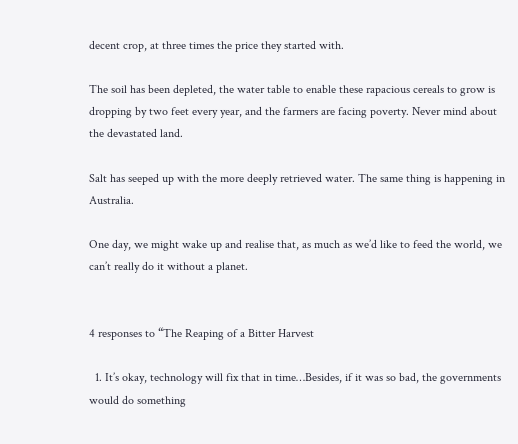decent crop, at three times the price they started with.

The soil has been depleted, the water table to enable these rapacious cereals to grow is dropping by two feet every year, and the farmers are facing poverty. Never mind about the devastated land.

Salt has seeped up with the more deeply retrieved water. The same thing is happening in Australia.

One day, we might wake up and realise that, as much as we’d like to feed the world, we can’t really do it without a planet.


4 responses to “The Reaping of a Bitter Harvest

  1. It’s okay, technology will fix that in time…Besides, if it was so bad, the governments would do something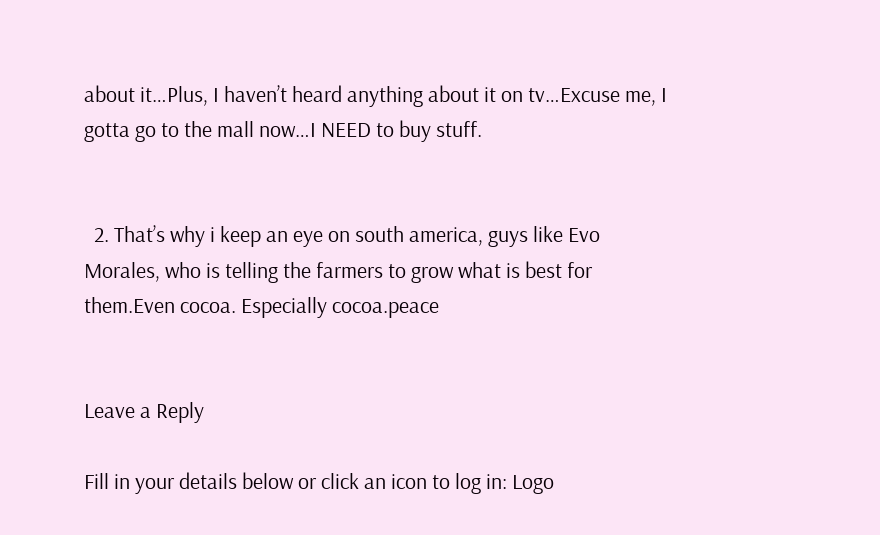about it…Plus, I haven’t heard anything about it on tv…Excuse me, I gotta go to the mall now…I NEED to buy stuff.


  2. That’s why i keep an eye on south america, guys like Evo Morales, who is telling the farmers to grow what is best for them.Even cocoa. Especially cocoa.peace


Leave a Reply

Fill in your details below or click an icon to log in: Logo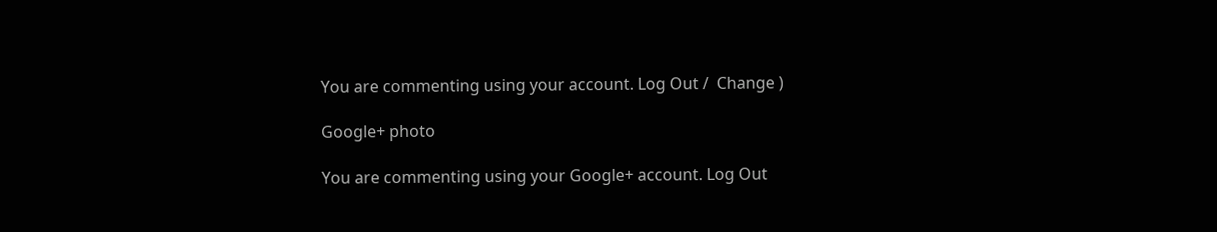You are commenting using your account. Log Out /  Change )

Google+ photo

You are commenting using your Google+ account. Log Out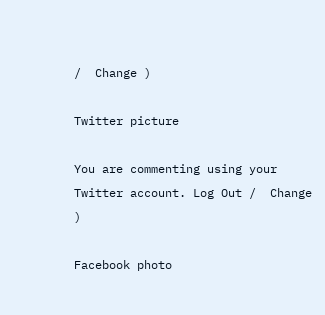/  Change )

Twitter picture

You are commenting using your Twitter account. Log Out /  Change )

Facebook photo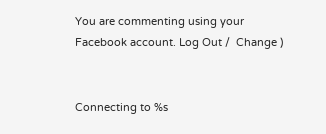You are commenting using your Facebook account. Log Out /  Change )


Connecting to %s